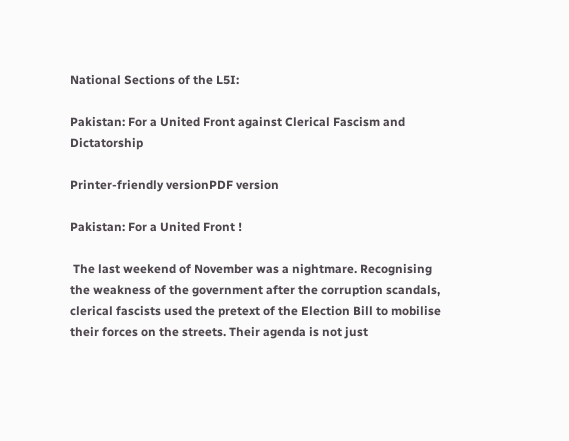National Sections of the L5I:

Pakistan: For a United Front against Clerical Fascism and Dictatorship

Printer-friendly versionPDF version

Pakistan: For a United Front !

 The last weekend of November was a nightmare. Recognising the weakness of the government after the corruption scandals, clerical fascists used the pretext of the Election Bill to mobilise their forces on the streets. Their agenda is not just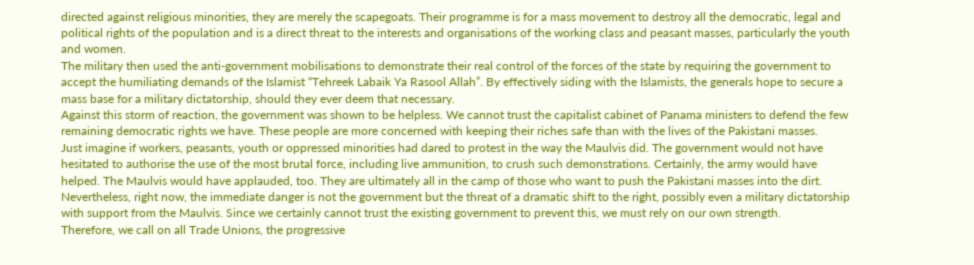directed against religious minorities, they are merely the scapegoats. Their programme is for a mass movement to destroy all the democratic, legal and political rights of the population and is a direct threat to the interests and organisations of the working class and peasant masses, particularly the youth and women.
The military then used the anti-government mobilisations to demonstrate their real control of the forces of the state by requiring the government to accept the humiliating demands of the Islamist “Tehreek Labaik Ya Rasool Allah”. By effectively siding with the Islamists, the generals hope to secure a mass base for a military dictatorship, should they ever deem that necessary.
Against this storm of reaction, the government was shown to be helpless. We cannot trust the capitalist cabinet of Panama ministers to defend the few remaining democratic rights we have. These people are more concerned with keeping their riches safe than with the lives of the Pakistani masses.
Just imagine if workers, peasants, youth or oppressed minorities had dared to protest in the way the Maulvis did. The government would not have hesitated to authorise the use of the most brutal force, including live ammunition, to crush such demonstrations. Certainly, the army would have helped. The Maulvis would have applauded, too. They are ultimately all in the camp of those who want to push the Pakistani masses into the dirt.
Nevertheless, right now, the immediate danger is not the government but the threat of a dramatic shift to the right, possibly even a military dictatorship with support from the Maulvis. Since we certainly cannot trust the existing government to prevent this, we must rely on our own strength.
Therefore, we call on all Trade Unions, the progressive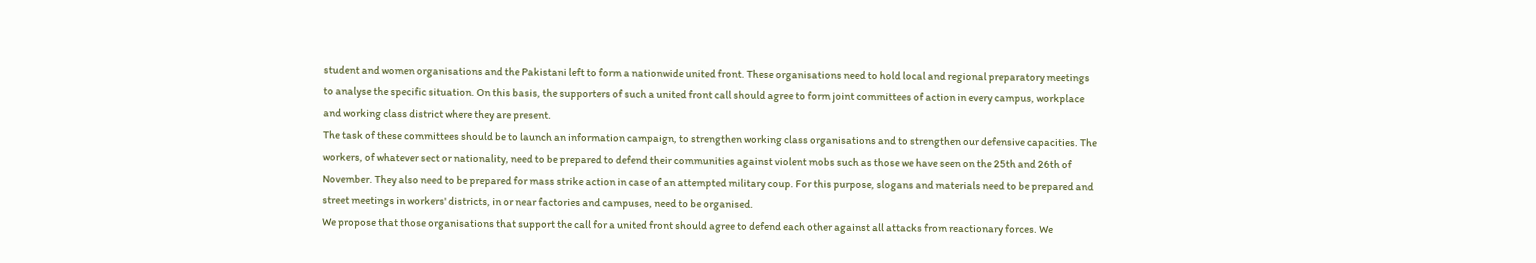student and women organisations and the Pakistani left to form a nationwide united front. These organisations need to hold local and regional preparatory meetings to analyse the specific situation. On this basis, the supporters of such a united front call should agree to form joint committees of action in every campus, workplace and working class district where they are present.
The task of these committees should be to launch an information campaign, to strengthen working class organisations and to strengthen our defensive capacities. The workers, of whatever sect or nationality, need to be prepared to defend their communities against violent mobs such as those we have seen on the 25th and 26th of November. They also need to be prepared for mass strike action in case of an attempted military coup. For this purpose, slogans and materials need to be prepared and street meetings in workers' districts, in or near factories and campuses, need to be organised.
We propose that those organisations that support the call for a united front should agree to defend each other against all attacks from reactionary forces. We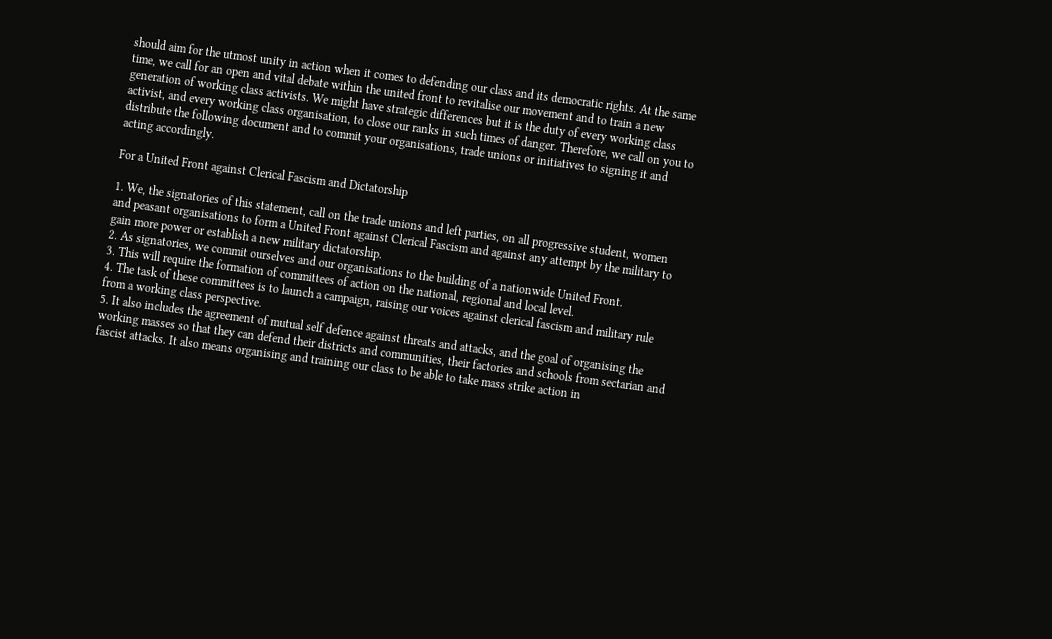should aim for the utmost unity in action when it comes to defending our class and its democratic rights. At the same time, we call for an open and vital debate within the united front to revitalise our movement and to train a new generation of working class activists. We might have strategic differences but it is the duty of every working class activist, and every working class organisation, to close our ranks in such times of danger. Therefore, we call on you to distribute the following document and to commit your organisations, trade unions or initiatives to signing it and acting accordingly.

For a United Front against Clerical Fascism and Dictatorship

1. We, the signatories of this statement, call on the trade unions and left parties, on all progressive student, women and peasant organisations to form a United Front against Clerical Fascism and against any attempt by the military to gain more power or establish a new military dictatorship.
2. As signatories, we commit ourselves and our organisations to the building of a nationwide United Front.
3. This will require the formation of committees of action on the national, regional and local level.
4. The task of these committees is to launch a campaign, raising our voices against clerical fascism and military rule from a working class perspective.
5. It also includes the agreement of mutual self defence against threats and attacks, and the goal of organising the working masses so that they can defend their districts and communities, their factories and schools from sectarian and fascist attacks. It also means organising and training our class to be able to take mass strike action in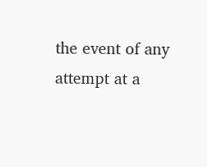the event of any attempt at a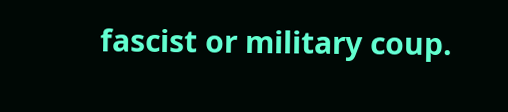fascist or military coup.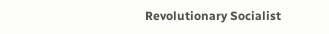Revolutionary Socialist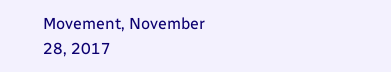Movement, November 28, 2017